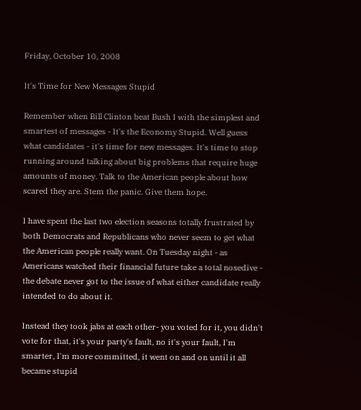Friday, October 10, 2008

It's Time for New Messages Stupid

Remember when Bill Clinton beat Bush I with the simplest and smartest of messages - It's the Economy Stupid. Well guess what candidates - it's time for new messages. It's time to stop running around talking about big problems that require huge amounts of money. Talk to the American people about how scared they are. Stem the panic. Give them hope.

I have spent the last two election seasons totally frustrated by both Democrats and Republicans who never seem to get what the American people really want. On Tuesday night - as Americans watched their financial future take a total nosedive - the debate never got to the issue of what either candidate really intended to do about it.

Instead they took jabs at each other- you voted for it, you didn't vote for that, it's your party's fault, no it's your fault, I'm smarter, I'm more committed, it went on and on until it all became stupid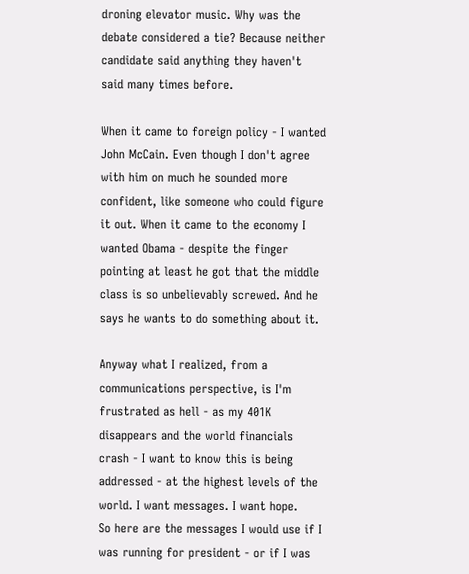droning elevator music. Why was the debate considered a tie? Because neither candidate said anything they haven't said many times before.

When it came to foreign policy - I wanted John McCain. Even though I don't agree with him on much he sounded more confident, like someone who could figure it out. When it came to the economy I wanted Obama - despite the finger pointing at least he got that the middle class is so unbelievably screwed. And he says he wants to do something about it.

Anyway what I realized, from a communications perspective, is I'm frustrated as hell - as my 401K disappears and the world financials crash - I want to know this is being addressed - at the highest levels of the world. I want messages. I want hope.
So here are the messages I would use if I was running for president - or if I was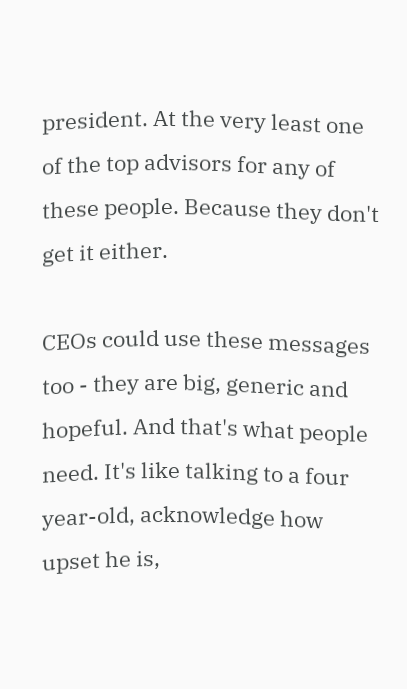president. At the very least one of the top advisors for any of these people. Because they don't get it either.

CEOs could use these messages too - they are big, generic and hopeful. And that's what people need. It's like talking to a four year-old, acknowledge how upset he is,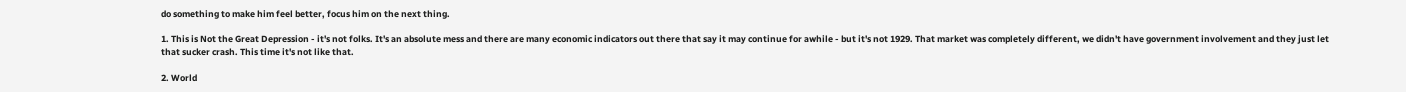do something to make him feel better, focus him on the next thing.

1. This is Not the Great Depression - it's not folks. It's an absolute mess and there are many economic indicators out there that say it may continue for awhile - but it's not 1929. That market was completely different, we didn't have government involvement and they just let that sucker crash. This time it's not like that.

2. World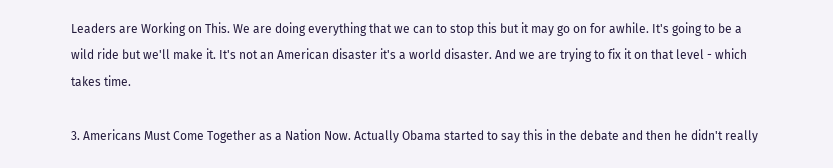Leaders are Working on This. We are doing everything that we can to stop this but it may go on for awhile. It's going to be a wild ride but we'll make it. It's not an American disaster it's a world disaster. And we are trying to fix it on that level - which takes time.

3. Americans Must Come Together as a Nation Now. Actually Obama started to say this in the debate and then he didn't really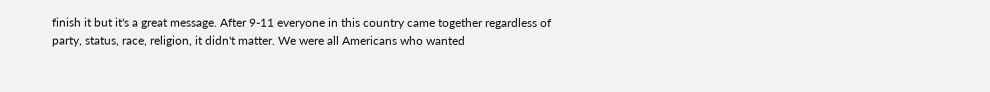finish it but it's a great message. After 9-11 everyone in this country came together regardless of party, status, race, religion, it didn't matter. We were all Americans who wanted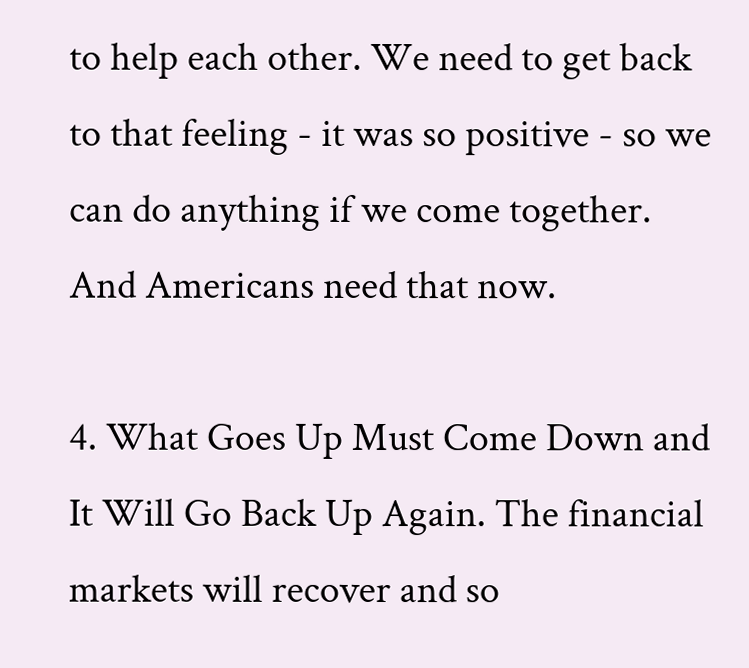to help each other. We need to get back to that feeling - it was so positive - so we can do anything if we come together. And Americans need that now.

4. What Goes Up Must Come Down and It Will Go Back Up Again. The financial markets will recover and so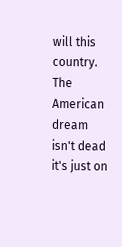will this country. The American dream isn't dead it's just on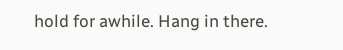hold for awhile. Hang in there.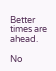Better times are ahead.

No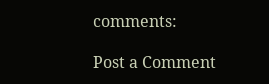comments:

Post a Comment